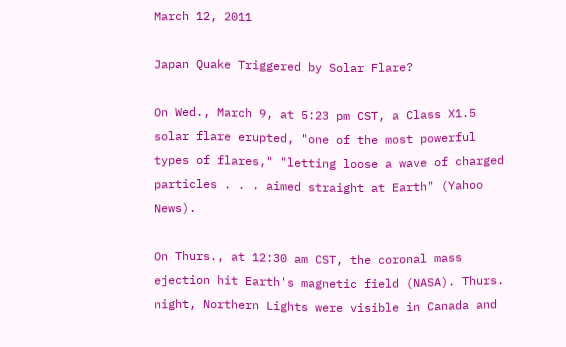March 12, 2011

Japan Quake Triggered by Solar Flare?

On Wed., March 9, at 5:23 pm CST, a Class X1.5 solar flare erupted, "one of the most powerful types of flares," "letting loose a wave of charged particles . . . aimed straight at Earth" (Yahoo News).

On Thurs., at 12:30 am CST, the coronal mass ejection hit Earth's magnetic field (NASA). Thurs. night, Northern Lights were visible in Canada and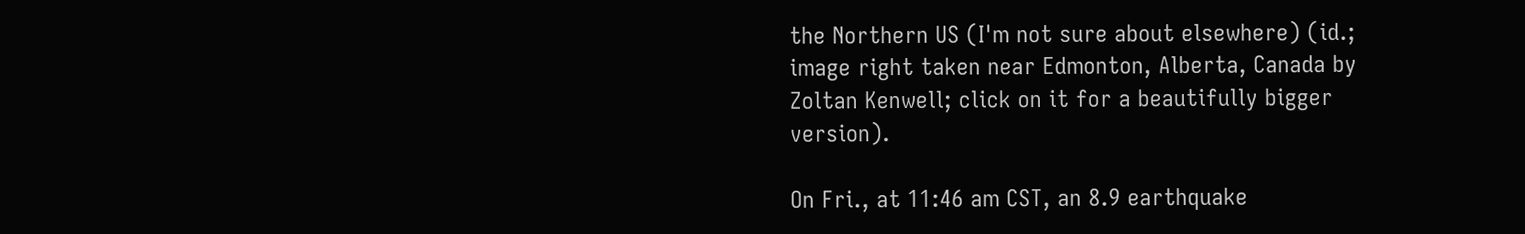the Northern US (I'm not sure about elsewhere) (id.; image right taken near Edmonton, Alberta, Canada by Zoltan Kenwell; click on it for a beautifully bigger version).

On Fri., at 11:46 am CST, an 8.9 earthquake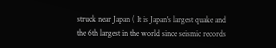struck near Japan ( It is Japan's largest quake and the 6th largest in the world since seismic records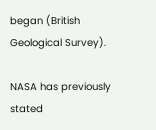began (British Geological Survey).

NASA has previously stated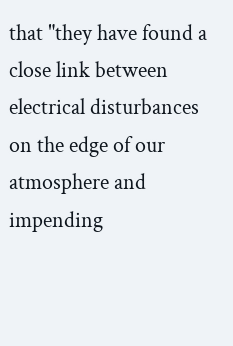that "they have found a close link between electrical disturbances on the edge of our atmosphere and impending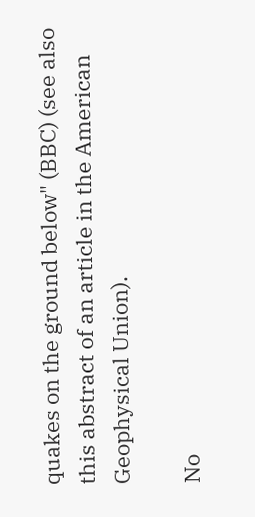quakes on the ground below" (BBC) (see also this abstract of an article in the American Geophysical Union).

No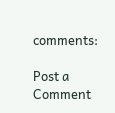comments:

Post a Comment